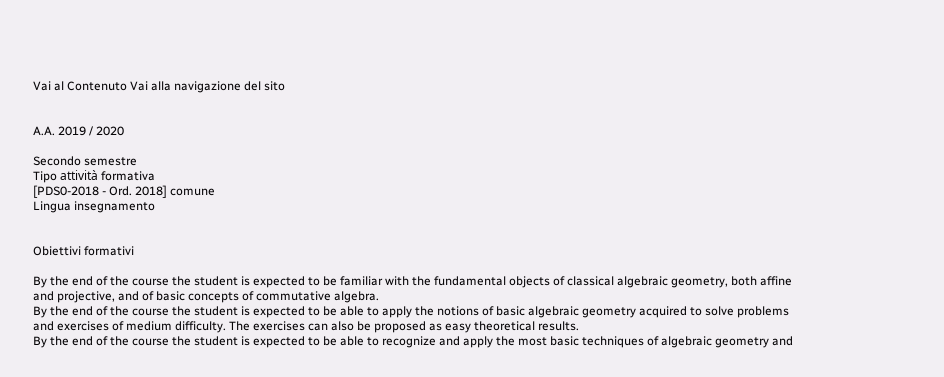Vai al Contenuto Vai alla navigazione del sito


A.A. 2019 / 2020

Secondo semestre
Tipo attività formativa
[PDS0-2018 - Ord. 2018] comune
Lingua insegnamento


Obiettivi formativi

By the end of the course the student is expected to be familiar with the fundamental objects of classical algebraic geometry, both affine and projective, and of basic concepts of commutative algebra.
By the end of the course the student is expected to be able to apply the notions of basic algebraic geometry acquired to solve problems and exercises of medium difficulty. The exercises can also be proposed as easy theoretical results.
By the end of the course the student is expected to be able to recognize and apply the most basic techniques of algebraic geometry and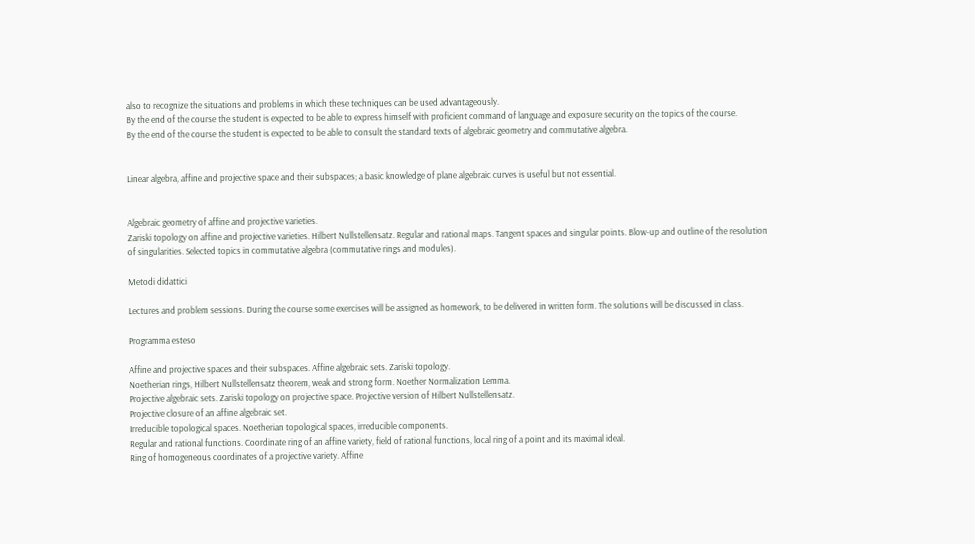also to recognize the situations and problems in which these techniques can be used advantageously.
By the end of the course the student is expected to be able to express himself with proficient command of language and exposure security on the topics of the course.
By the end of the course the student is expected to be able to consult the standard texts of algebraic geometry and commutative algebra.


Linear algebra, affine and projective space and their subspaces; a basic knowledge of plane algebraic curves is useful but not essential.


Algebraic geometry of affine and projective varieties.
Zariski topology on affine and projective varieties. Hilbert Nullstellensatz. Regular and rational maps. Tangent spaces and singular points. Blow-up and outline of the resolution of singularities. Selected topics in commutative algebra (commutative rings and modules).

Metodi didattici

Lectures and problem sessions. During the course some exercises will be assigned as homework, to be delivered in written form. The solutions will be discussed in class.

Programma esteso

Affine and projective spaces and their subspaces. Affine algebraic sets. Zariski topology.
Noetherian rings, Hilbert Nullstellensatz theorem, weak and strong form. Noether Normalization Lemma.
Projective algebraic sets. Zariski topology on projective space. Projective version of Hilbert Nullstellensatz.
Projective closure of an affine algebraic set.
Irreducible topological spaces. Noetherian topological spaces, irreducible components.
Regular and rational functions. Coordinate ring of an affine variety, field of rational functions, local ring of a point and its maximal ideal.
Ring of homogeneous coordinates of a projective variety. Affine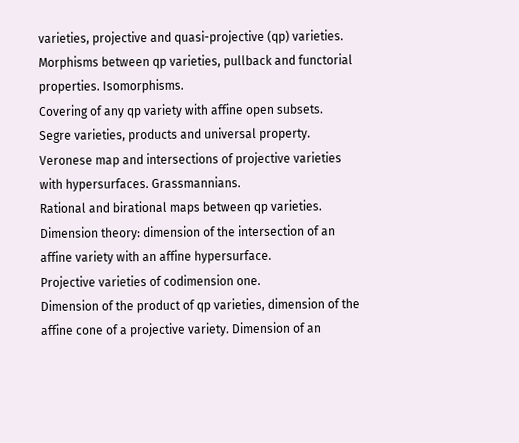varieties, projective and quasi-projective (qp) varieties.
Morphisms between qp varieties, pullback and functorial properties. Isomorphisms.
Covering of any qp variety with affine open subsets.
Segre varieties, products and universal property.
Veronese map and intersections of projective varieties with hypersurfaces. Grassmannians.
Rational and birational maps between qp varieties.
Dimension theory: dimension of the intersection of an affine variety with an affine hypersurface.
Projective varieties of codimension one.
Dimension of the product of qp varieties, dimension of the affine cone of a projective variety. Dimension of an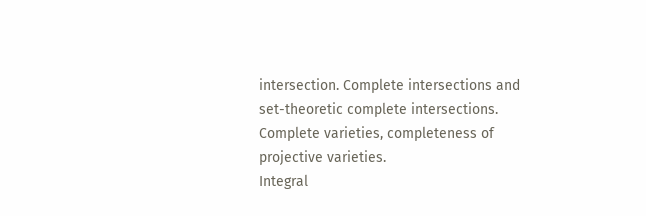intersection. Complete intersections and set-theoretic complete intersections.
Complete varieties, completeness of projective varieties.
Integral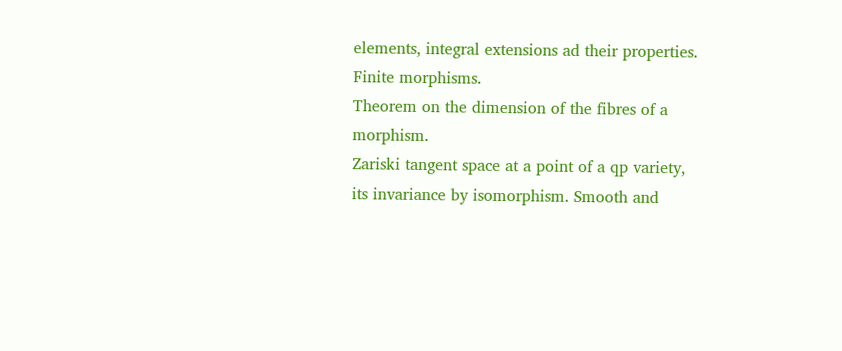elements, integral extensions ad their properties.
Finite morphisms.
Theorem on the dimension of the fibres of a morphism.
Zariski tangent space at a point of a qp variety, its invariance by isomorphism. Smooth and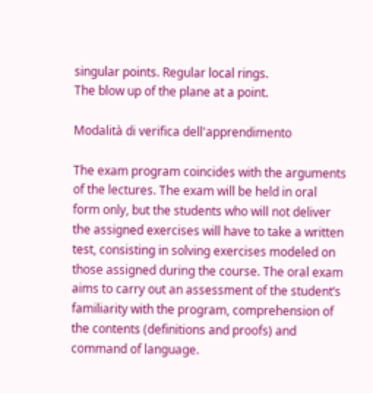singular points. Regular local rings.
The blow up of the plane at a point.

Modalità di verifica dell'apprendimento

The exam program coincides with the arguments of the lectures. The exam will be held in oral form only, but the students who will not deliver the assigned exercises will have to take a written test, consisting in solving exercises modeled on those assigned during the course. The oral exam aims to carry out an assessment of the student’s familiarity with the program, comprehension of the contents (definitions and proofs) and command of language.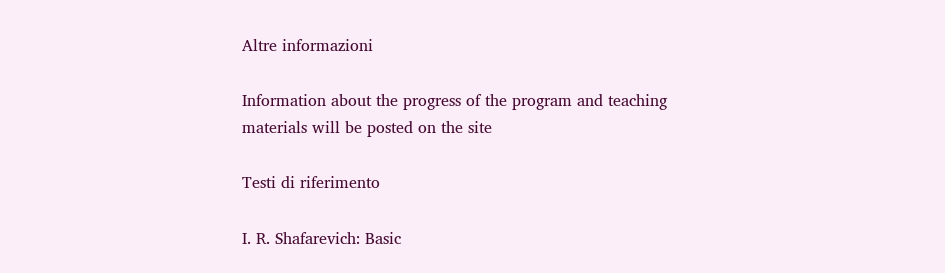Altre informazioni

Information about the progress of the program and teaching materials will be posted on the site

Testi di riferimento

I. R. Shafarevich: Basic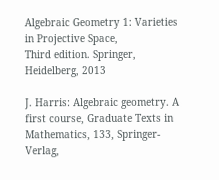Algebraic Geometry 1: Varieties in Projective Space,
Third edition. Springer, Heidelberg, 2013

J. Harris: Algebraic geometry. A first course, Graduate Texts in Mathematics, 133, Springer-Verlag,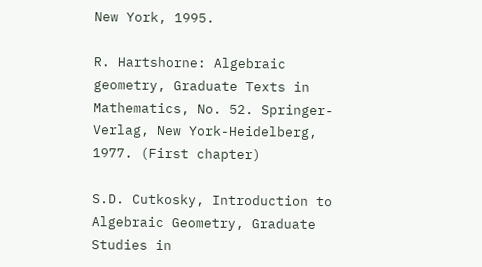New York, 1995.

R. Hartshorne: Algebraic geometry, Graduate Texts in Mathematics, No. 52. Springer-Verlag, New York-Heidelberg, 1977. (First chapter)

S.D. Cutkosky, Introduction to Algebraic Geometry, Graduate Studies in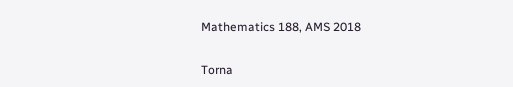Mathematics 188, AMS 2018

Torna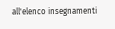all'elenco insegnamenti